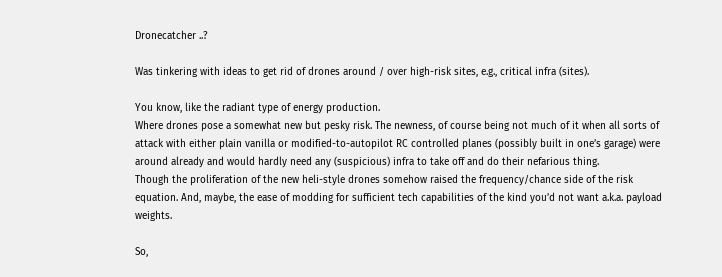Dronecatcher ..?

Was tinkering with ideas to get rid of drones around / over high-risk sites, e.g., critical infra (sites).

You know, like the radiant type of energy production.
Where drones pose a somewhat new but pesky risk. The newness, of course being not much of it when all sorts of attack with either plain vanilla or modified-to-autopilot RC controlled planes (possibly built in one’s garage) were around already and would hardly need any (suspicious) infra to take off and do their nefarious thing.
Though the proliferation of the new heli-style drones somehow raised the frequency/chance side of the risk equation. And, maybe, the ease of modding for sufficient tech capabilities of the kind you’d not want a.k.a. payload weights.

So,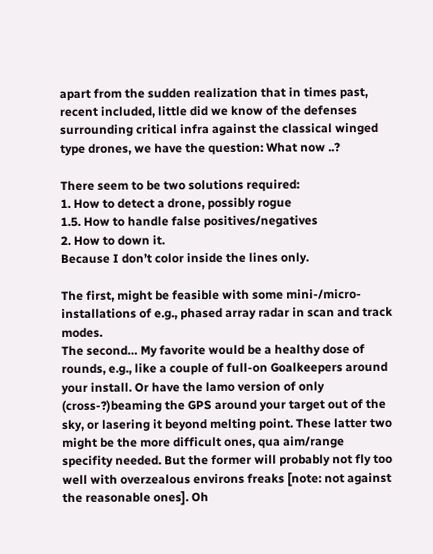apart from the sudden realization that in times past, recent included, little did we know of the defenses surrounding critical infra against the classical winged type drones, we have the question: What now ..?

There seem to be two solutions required:
1. How to detect a drone, possibly rogue
1.5. How to handle false positives/negatives
2. How to down it.
Because I don’t color inside the lines only.

The first, might be feasible with some mini-/micro-installations of e.g., phased array radar in scan and track modes.
The second… My favorite would be a healthy dose of rounds, e.g., like a couple of full-on Goalkeepers around your install. Or have the lamo version of only (cross-?)beaming the GPS around your target out of the sky, or lasering it beyond melting point. These latter two might be the more difficult ones, qua aim/range specifity needed. But the former will probably not fly too well with overzealous environs freaks [note: not against the reasonable ones]. Oh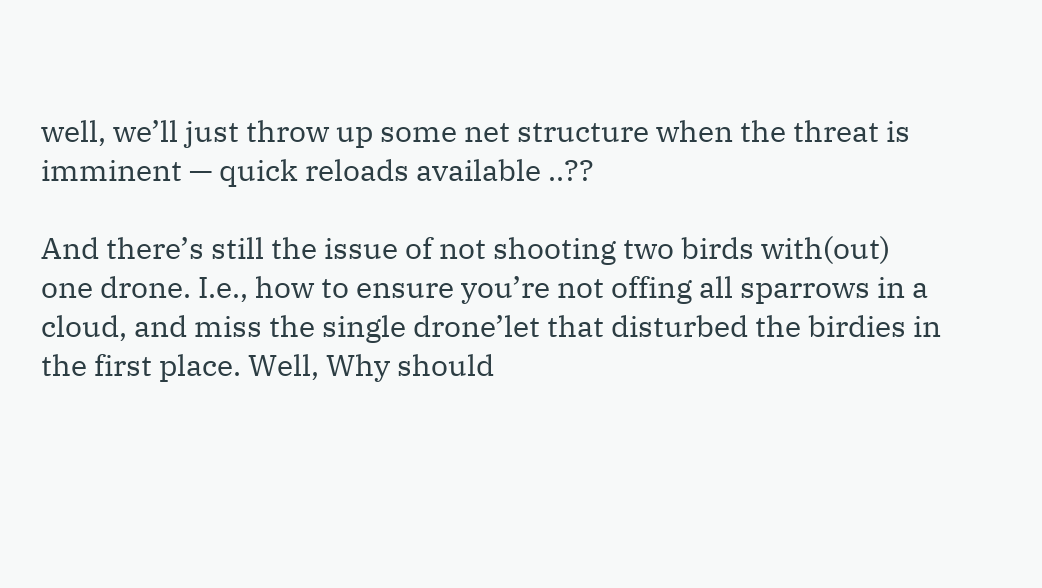well, we’ll just throw up some net structure when the threat is imminent — quick reloads available ..??

And there’s still the issue of not shooting two birds with(out) one drone. I.e., how to ensure you’re not offing all sparrows in a cloud, and miss the single drone’let that disturbed the birdies in the first place. Well, Why should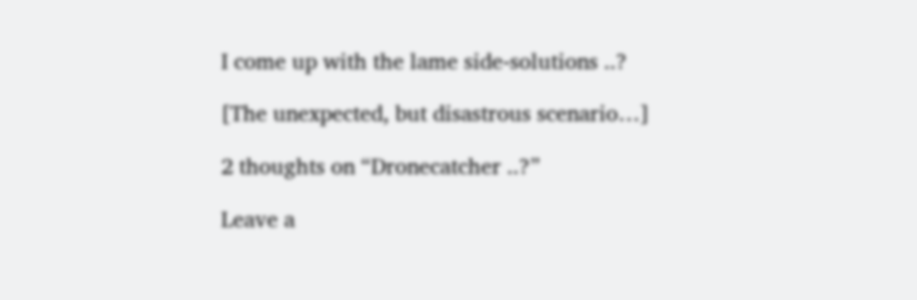I come up with the lame side-solutions ..?

[The unexpected, but disastrous scenario…]

2 thoughts on “Dronecatcher ..?”

Leave a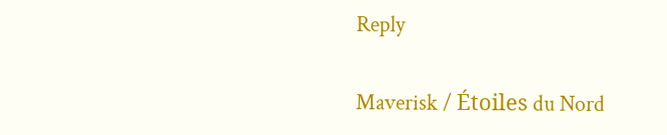Reply

Maverisk / Étoiles du Nord